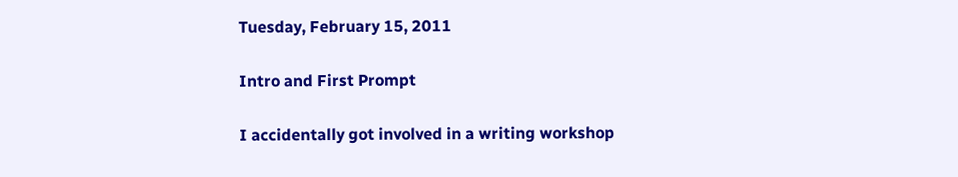Tuesday, February 15, 2011

Intro and First Prompt

I accidentally got involved in a writing workshop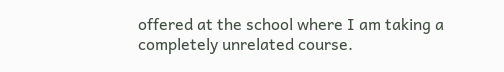offered at the school where I am taking a completely unrelated course.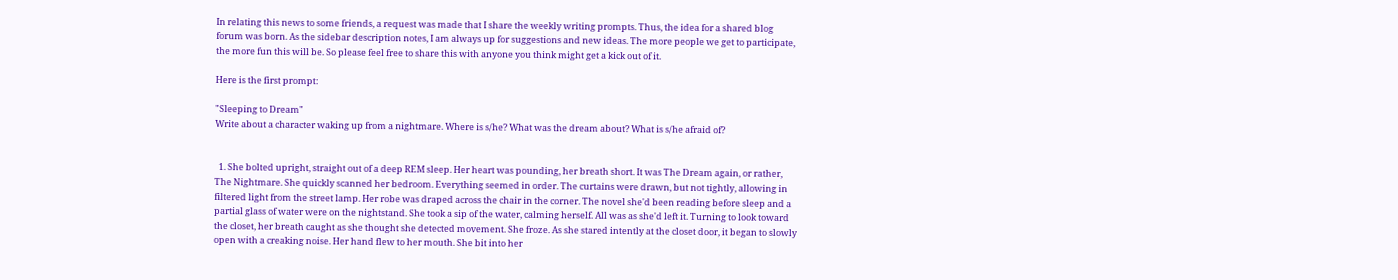In relating this news to some friends, a request was made that I share the weekly writing prompts. Thus, the idea for a shared blog forum was born. As the sidebar description notes, I am always up for suggestions and new ideas. The more people we get to participate, the more fun this will be. So please feel free to share this with anyone you think might get a kick out of it.

Here is the first prompt:

"Sleeping to Dream"
Write about a character waking up from a nightmare. Where is s/he? What was the dream about? What is s/he afraid of?


  1. She bolted upright, straight out of a deep REM sleep. Her heart was pounding, her breath short. It was The Dream again, or rather, The Nightmare. She quickly scanned her bedroom. Everything seemed in order. The curtains were drawn, but not tightly, allowing in filtered light from the street lamp. Her robe was draped across the chair in the corner. The novel she'd been reading before sleep and a partial glass of water were on the nightstand. She took a sip of the water, calming herself. All was as she'd left it. Turning to look toward the closet, her breath caught as she thought she detected movement. She froze. As she stared intently at the closet door, it began to slowly open with a creaking noise. Her hand flew to her mouth. She bit into her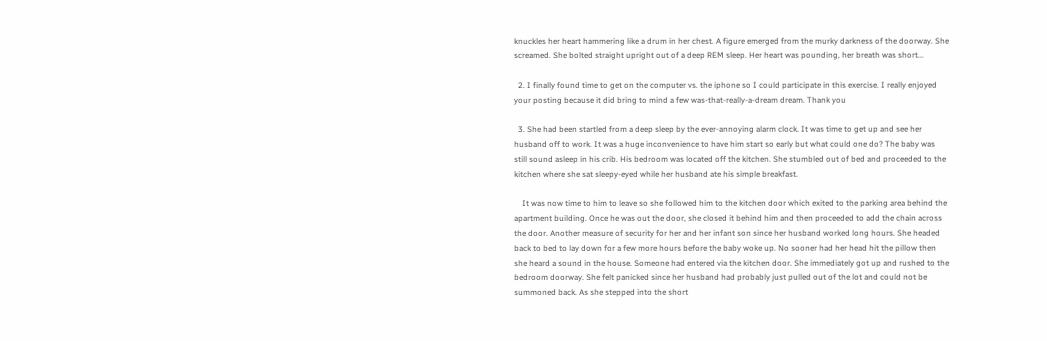knuckles her heart hammering like a drum in her chest. A figure emerged from the murky darkness of the doorway. She screamed. She bolted straight upright out of a deep REM sleep. Her heart was pounding, her breath was short...

  2. I finally found time to get on the computer vs. the iphone so I could participate in this exercise. I really enjoyed your posting because it did bring to mind a few was-that-really-a-dream dream. Thank you

  3. She had been startled from a deep sleep by the ever-annoying alarm clock. It was time to get up and see her husband off to work. It was a huge inconvenience to have him start so early but what could one do? The baby was still sound asleep in his crib. His bedroom was located off the kitchen. She stumbled out of bed and proceeded to the kitchen where she sat sleepy-eyed while her husband ate his simple breakfast.

    It was now time to him to leave so she followed him to the kitchen door which exited to the parking area behind the apartment building. Once he was out the door, she closed it behind him and then proceeded to add the chain across the door. Another measure of security for her and her infant son since her husband worked long hours. She headed back to bed to lay down for a few more hours before the baby woke up. No sooner had her head hit the pillow then she heard a sound in the house. Someone had entered via the kitchen door. She immediately got up and rushed to the bedroom doorway. She felt panicked since her husband had probably just pulled out of the lot and could not be summoned back. As she stepped into the short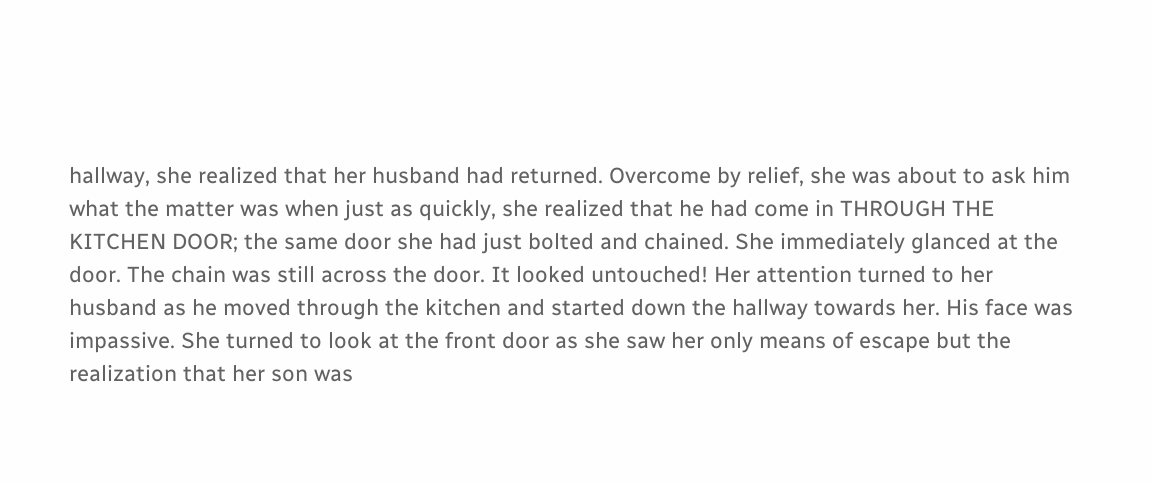hallway, she realized that her husband had returned. Overcome by relief, she was about to ask him what the matter was when just as quickly, she realized that he had come in THROUGH THE KITCHEN DOOR; the same door she had just bolted and chained. She immediately glanced at the door. The chain was still across the door. It looked untouched! Her attention turned to her husband as he moved through the kitchen and started down the hallway towards her. His face was impassive. She turned to look at the front door as she saw her only means of escape but the realization that her son was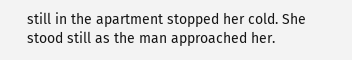still in the apartment stopped her cold. She stood still as the man approached her.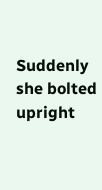Suddenly she bolted upright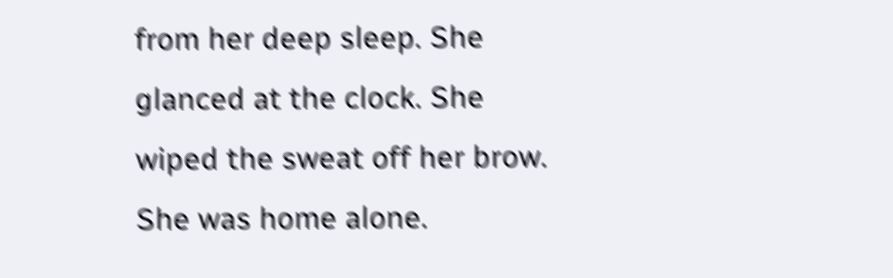from her deep sleep. She glanced at the clock. She wiped the sweat off her brow. She was home alone.